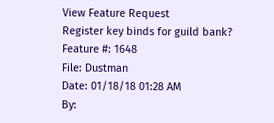View Feature Request
Register key binds for guild bank?
Feature #: 1648
File: Dustman
Date: 01/18/18 01:28 AM
By: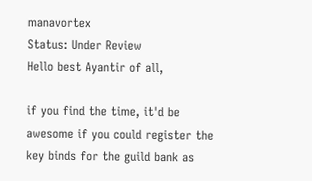manavortex
Status: Under Review
Hello best Ayantir of all,

if you find the time, it'd be awesome if you could register the key binds for the guild bank as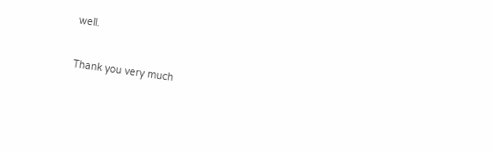well.

Thank you very much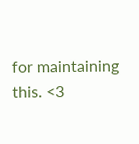for maintaining this. <3